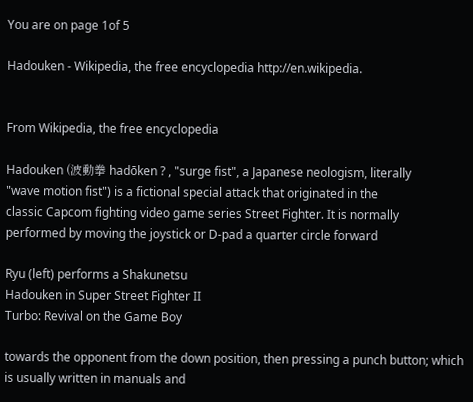You are on page 1of 5

Hadouken - Wikipedia, the free encyclopedia http://en.wikipedia.


From Wikipedia, the free encyclopedia

Hadouken (波動拳 hadōken ? , "surge fist", a Japanese neologism, literally
"wave motion fist") is a fictional special attack that originated in the
classic Capcom fighting video game series Street Fighter. It is normally
performed by moving the joystick or D-pad a quarter circle forward

Ryu (left) performs a Shakunetsu
Hadouken in Super Street Fighter II
Turbo: Revival on the Game Boy

towards the opponent from the down position, then pressing a punch button; which is usually written in manuals and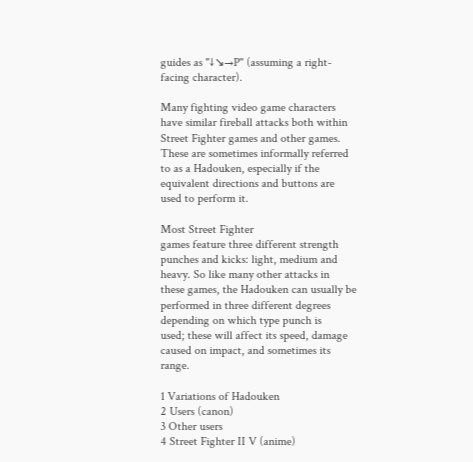guides as "↓↘→P" (assuming a right-facing character).

Many fighting video game characters have similar fireball attacks both within Street Fighter games and other games.
These are sometimes informally referred to as a Hadouken, especially if the equivalent directions and buttons are
used to perform it.

Most Street Fighter
games feature three different strength punches and kicks: light, medium and heavy. So like many other attacks in
these games, the Hadouken can usually be performed in three different degrees depending on which type punch is
used; these will affect its speed, damage caused on impact, and sometimes its range.

1 Variations of Hadouken
2 Users (canon)
3 Other users
4 Street Fighter II V (anime)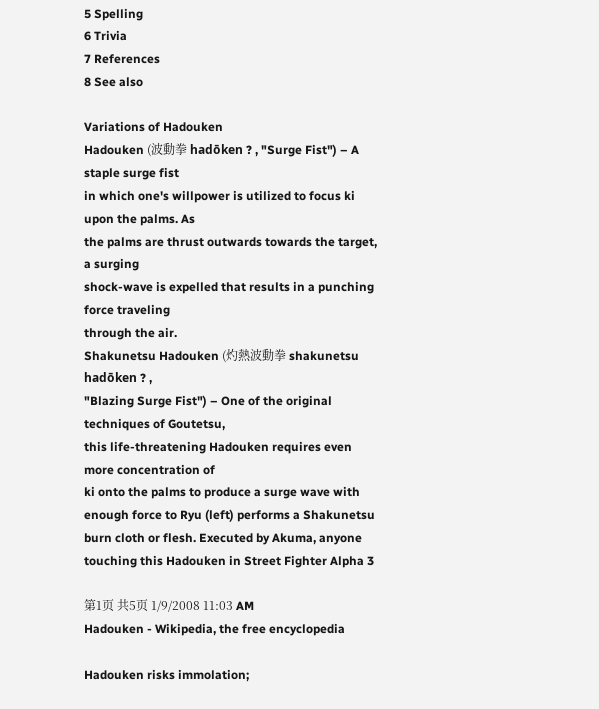5 Spelling
6 Trivia
7 References
8 See also

Variations of Hadouken
Hadouken (波動拳 hadōken ? , "Surge Fist") – A staple surge fist
in which one's willpower is utilized to focus ki upon the palms. As
the palms are thrust outwards towards the target, a surging
shock-wave is expelled that results in a punching force traveling
through the air.
Shakunetsu Hadouken (灼熱波動拳 shakunetsu hadōken ? ,
"Blazing Surge Fist") – One of the original techniques of Goutetsu,
this life-threatening Hadouken requires even more concentration of
ki onto the palms to produce a surge wave with enough force to Ryu (left) performs a Shakunetsu
burn cloth or flesh. Executed by Akuma, anyone touching this Hadouken in Street Fighter Alpha 3

第1页 共5页 1/9/2008 11:03 AM
Hadouken - Wikipedia, the free encyclopedia

Hadouken risks immolation;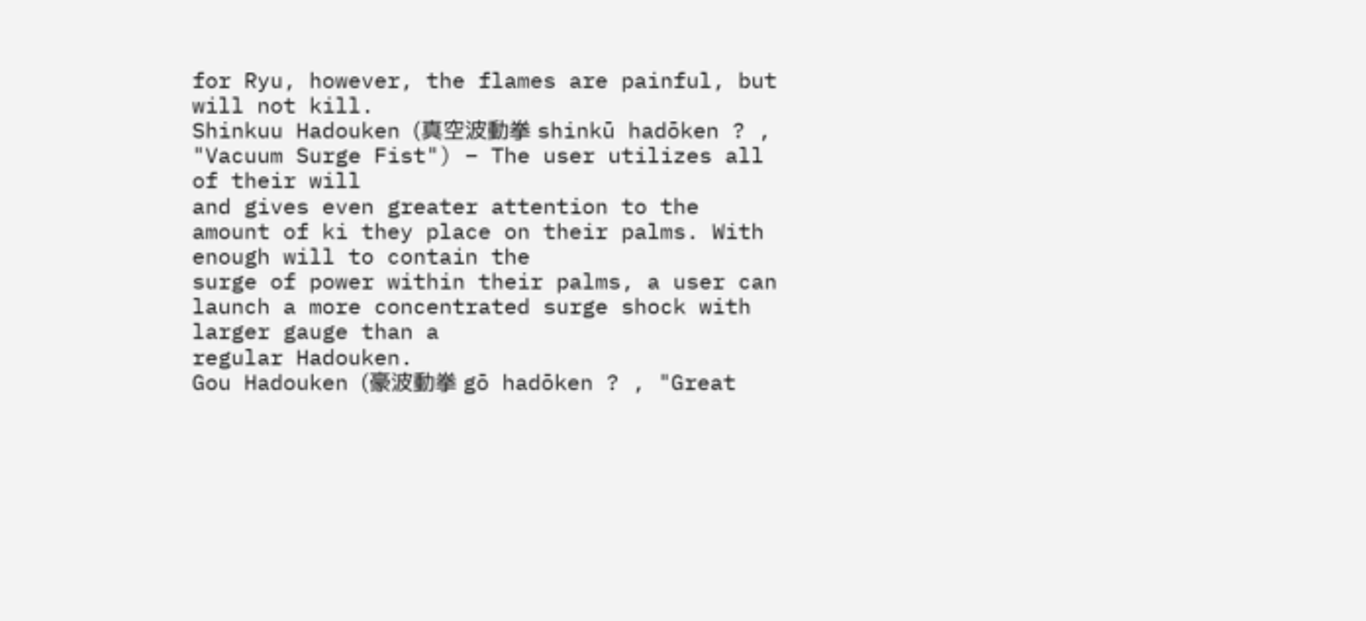for Ryu, however, the flames are painful, but will not kill.
Shinkuu Hadouken (真空波動拳 shinkū hadōken ? , "Vacuum Surge Fist") – The user utilizes all of their will
and gives even greater attention to the amount of ki they place on their palms. With enough will to contain the
surge of power within their palms, a user can launch a more concentrated surge shock with larger gauge than a
regular Hadouken.
Gou Hadouken (豪波動拳 gō hadōken ? , "Great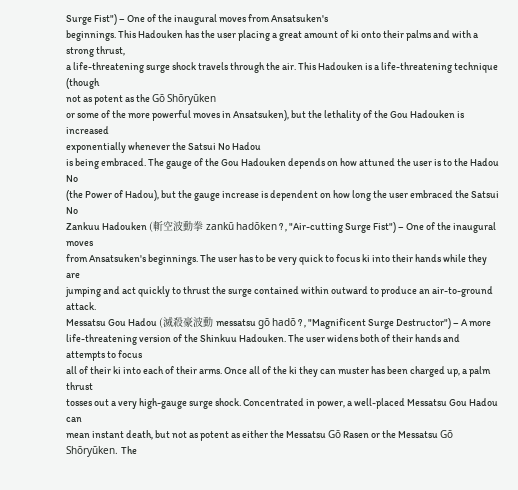Surge Fist") – One of the inaugural moves from Ansatsuken's
beginnings. This Hadouken has the user placing a great amount of ki onto their palms and with a strong thrust,
a life-threatening surge shock travels through the air. This Hadouken is a life-threatening technique (though
not as potent as the Gō Shōryūken
or some of the more powerful moves in Ansatsuken), but the lethality of the Gou Hadouken is increased
exponentially whenever the Satsui No Hadou
is being embraced. The gauge of the Gou Hadouken depends on how attuned the user is to the Hadou No
(the Power of Hadou), but the gauge increase is dependent on how long the user embraced the Satsui No
Zankuu Hadouken (斬空波動拳 zankū hadōken ? , "Air-cutting Surge Fist") – One of the inaugural moves
from Ansatsuken's beginnings. The user has to be very quick to focus ki into their hands while they are
jumping and act quickly to thrust the surge contained within outward to produce an air-to-ground attack.
Messatsu Gou Hadou (滅殺豪波動 messatsu gō hadō ? , "Magnificent Surge Destructor") – A more
life-threatening version of the Shinkuu Hadouken. The user widens both of their hands and attempts to focus
all of their ki into each of their arms. Once all of the ki they can muster has been charged up, a palm thrust
tosses out a very high-gauge surge shock. Concentrated in power, a well-placed Messatsu Gou Hadou can
mean instant death, but not as potent as either the Messatsu Gō Rasen or the Messatsu Gō Shōryūken. The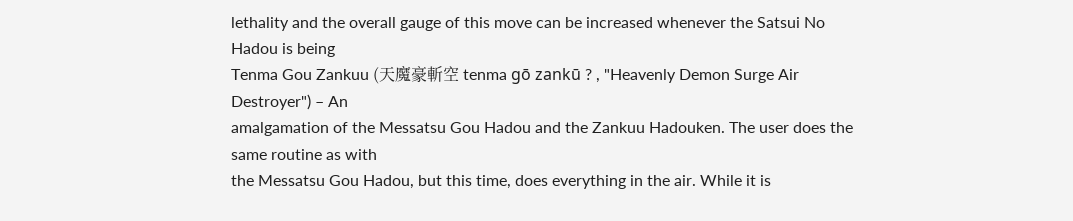lethality and the overall gauge of this move can be increased whenever the Satsui No Hadou is being
Tenma Gou Zankuu (天魔豪斬空 tenma gō zankū ? , "Heavenly Demon Surge Air Destroyer") – An
amalgamation of the Messatsu Gou Hadou and the Zankuu Hadouken. The user does the same routine as with
the Messatsu Gou Hadou, but this time, does everything in the air. While it is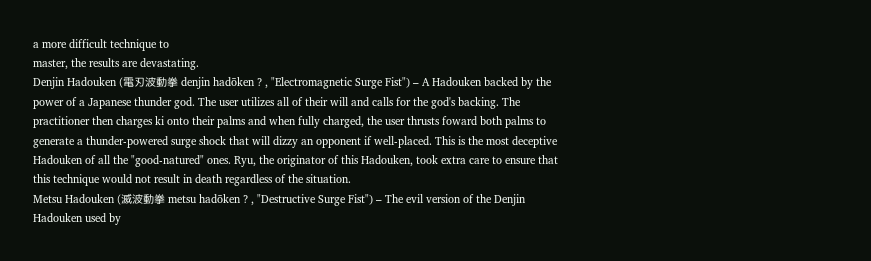a more difficult technique to
master, the results are devastating.
Denjin Hadouken (電刃波動拳 denjin hadōken ? , "Electromagnetic Surge Fist") – A Hadouken backed by the
power of a Japanese thunder god. The user utilizes all of their will and calls for the god's backing. The
practitioner then charges ki onto their palms and when fully charged, the user thrusts foward both palms to
generate a thunder-powered surge shock that will dizzy an opponent if well-placed. This is the most deceptive
Hadouken of all the "good-natured" ones. Ryu, the originator of this Hadouken, took extra care to ensure that
this technique would not result in death regardless of the situation.
Metsu Hadouken (滅波動拳 metsu hadōken ? , "Destructive Surge Fist") – The evil version of the Denjin
Hadouken used by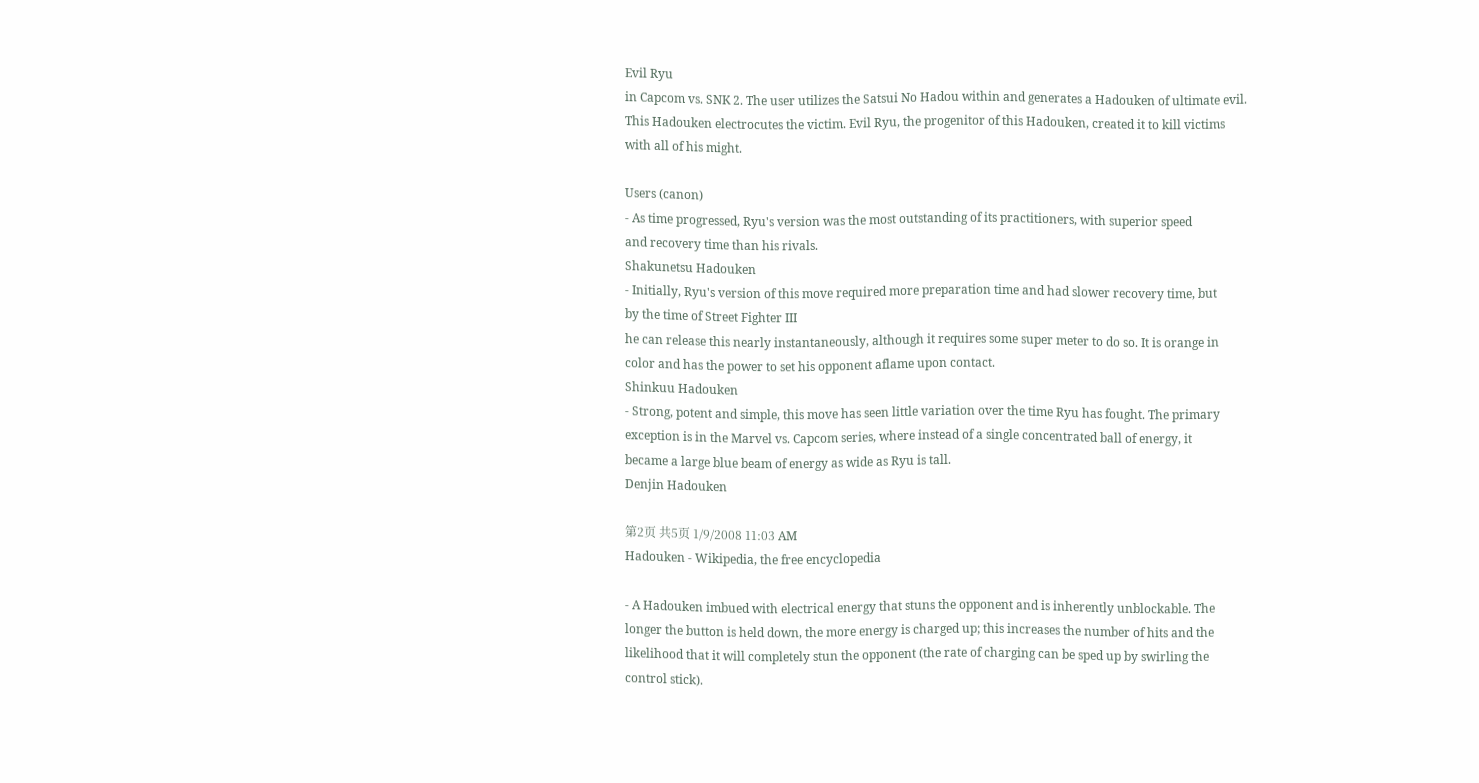Evil Ryu
in Capcom vs. SNK 2. The user utilizes the Satsui No Hadou within and generates a Hadouken of ultimate evil.
This Hadouken electrocutes the victim. Evil Ryu, the progenitor of this Hadouken, created it to kill victims
with all of his might.

Users (canon)
- As time progressed, Ryu's version was the most outstanding of its practitioners, with superior speed
and recovery time than his rivals.
Shakunetsu Hadouken
- Initially, Ryu's version of this move required more preparation time and had slower recovery time, but
by the time of Street Fighter III
he can release this nearly instantaneously, although it requires some super meter to do so. It is orange in
color and has the power to set his opponent aflame upon contact.
Shinkuu Hadouken
- Strong, potent and simple, this move has seen little variation over the time Ryu has fought. The primary
exception is in the Marvel vs. Capcom series, where instead of a single concentrated ball of energy, it
became a large blue beam of energy as wide as Ryu is tall.
Denjin Hadouken

第2页 共5页 1/9/2008 11:03 AM
Hadouken - Wikipedia, the free encyclopedia

- A Hadouken imbued with electrical energy that stuns the opponent and is inherently unblockable. The
longer the button is held down, the more energy is charged up; this increases the number of hits and the
likelihood that it will completely stun the opponent (the rate of charging can be sped up by swirling the
control stick).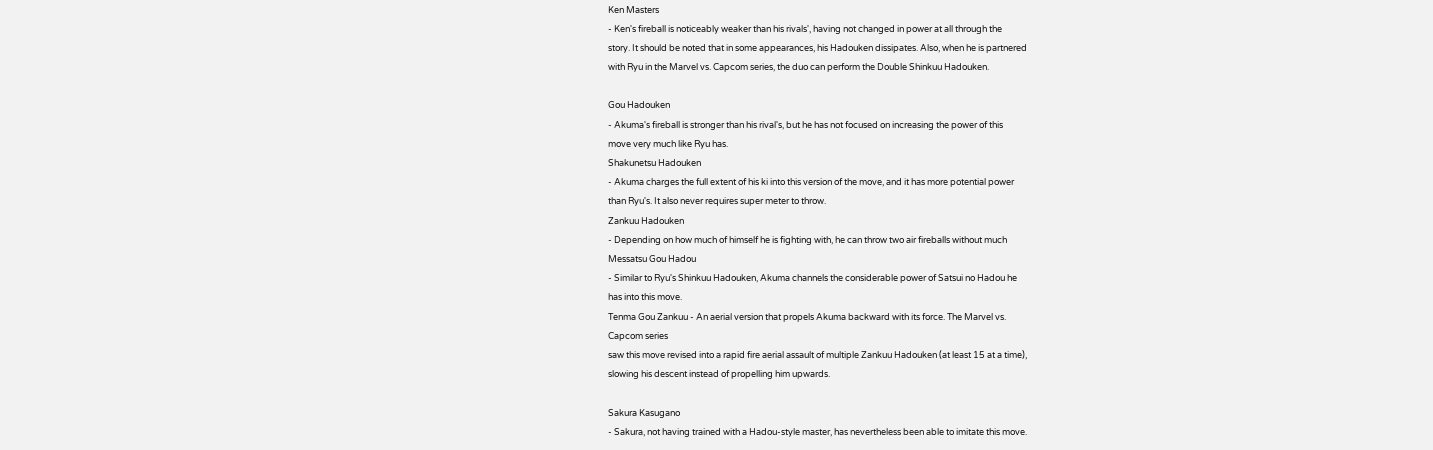Ken Masters
- Ken's fireball is noticeably weaker than his rivals', having not changed in power at all through the
story. It should be noted that in some appearances, his Hadouken dissipates. Also, when he is partnered
with Ryu in the Marvel vs. Capcom series, the duo can perform the Double Shinkuu Hadouken.

Gou Hadouken
- Akuma's fireball is stronger than his rival's, but he has not focused on increasing the power of this
move very much like Ryu has.
Shakunetsu Hadouken
- Akuma charges the full extent of his ki into this version of the move, and it has more potential power
than Ryu's. It also never requires super meter to throw.
Zankuu Hadouken
- Depending on how much of himself he is fighting with, he can throw two air fireballs without much
Messatsu Gou Hadou
- Similar to Ryu's Shinkuu Hadouken, Akuma channels the considerable power of Satsui no Hadou he
has into this move.
Tenma Gou Zankuu - An aerial version that propels Akuma backward with its force. The Marvel vs.
Capcom series
saw this move revised into a rapid fire aerial assault of multiple Zankuu Hadouken (at least 15 at a time),
slowing his descent instead of propelling him upwards.

Sakura Kasugano
- Sakura, not having trained with a Hadou-style master, has nevertheless been able to imitate this move.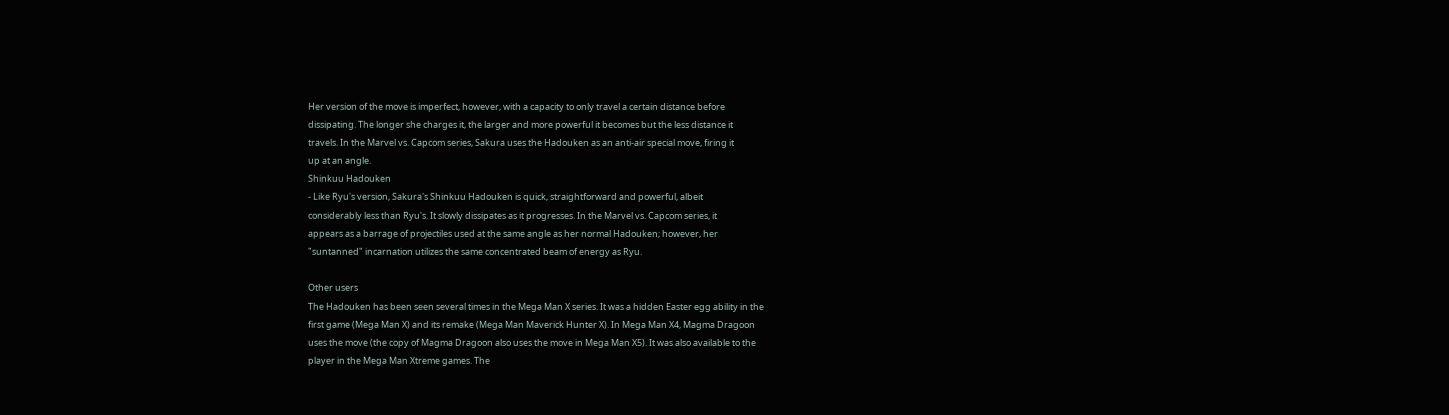Her version of the move is imperfect, however, with a capacity to only travel a certain distance before
dissipating. The longer she charges it, the larger and more powerful it becomes but the less distance it
travels. In the Marvel vs. Capcom series, Sakura uses the Hadouken as an anti-air special move, firing it
up at an angle.
Shinkuu Hadouken
- Like Ryu's version, Sakura's Shinkuu Hadouken is quick, straightforward and powerful, albeit
considerably less than Ryu's. It slowly dissipates as it progresses. In the Marvel vs. Capcom series, it
appears as a barrage of projectiles used at the same angle as her normal Hadouken; however, her
"suntanned" incarnation utilizes the same concentrated beam of energy as Ryu.

Other users
The Hadouken has been seen several times in the Mega Man X series. It was a hidden Easter egg ability in the
first game (Mega Man X) and its remake (Mega Man Maverick Hunter X). In Mega Man X4, Magma Dragoon
uses the move (the copy of Magma Dragoon also uses the move in Mega Man X5). It was also available to the
player in the Mega Man Xtreme games. The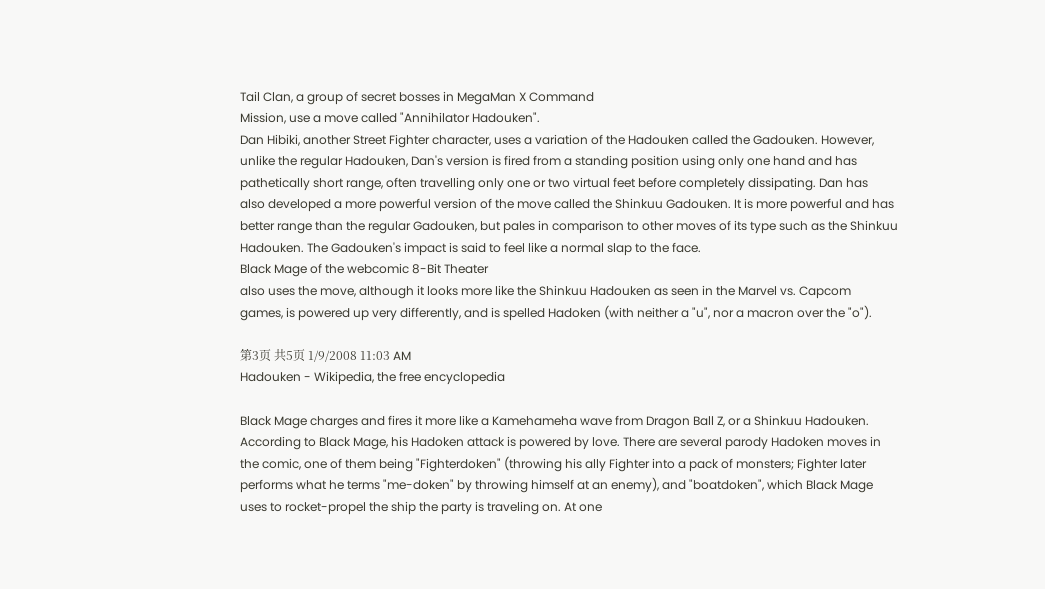Tail Clan, a group of secret bosses in MegaMan X Command
Mission, use a move called "Annihilator Hadouken".
Dan Hibiki, another Street Fighter character, uses a variation of the Hadouken called the Gadouken. However,
unlike the regular Hadouken, Dan's version is fired from a standing position using only one hand and has
pathetically short range, often travelling only one or two virtual feet before completely dissipating. Dan has
also developed a more powerful version of the move called the Shinkuu Gadouken. It is more powerful and has
better range than the regular Gadouken, but pales in comparison to other moves of its type such as the Shinkuu
Hadouken. The Gadouken's impact is said to feel like a normal slap to the face.
Black Mage of the webcomic 8-Bit Theater
also uses the move, although it looks more like the Shinkuu Hadouken as seen in the Marvel vs. Capcom
games, is powered up very differently, and is spelled Hadoken (with neither a "u", nor a macron over the "o").

第3页 共5页 1/9/2008 11:03 AM
Hadouken - Wikipedia, the free encyclopedia

Black Mage charges and fires it more like a Kamehameha wave from Dragon Ball Z, or a Shinkuu Hadouken.
According to Black Mage, his Hadoken attack is powered by love. There are several parody Hadoken moves in
the comic, one of them being "Fighterdoken" (throwing his ally Fighter into a pack of monsters; Fighter later
performs what he terms "me-doken" by throwing himself at an enemy), and "boatdoken", which Black Mage
uses to rocket-propel the ship the party is traveling on. At one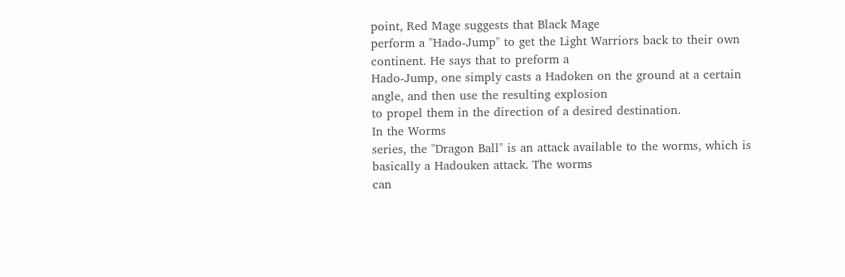point, Red Mage suggests that Black Mage
perform a "Hado-Jump" to get the Light Warriors back to their own continent. He says that to preform a
Hado-Jump, one simply casts a Hadoken on the ground at a certain angle, and then use the resulting explosion
to propel them in the direction of a desired destination.
In the Worms
series, the "Dragon Ball" is an attack available to the worms, which is basically a Hadouken attack. The worms
can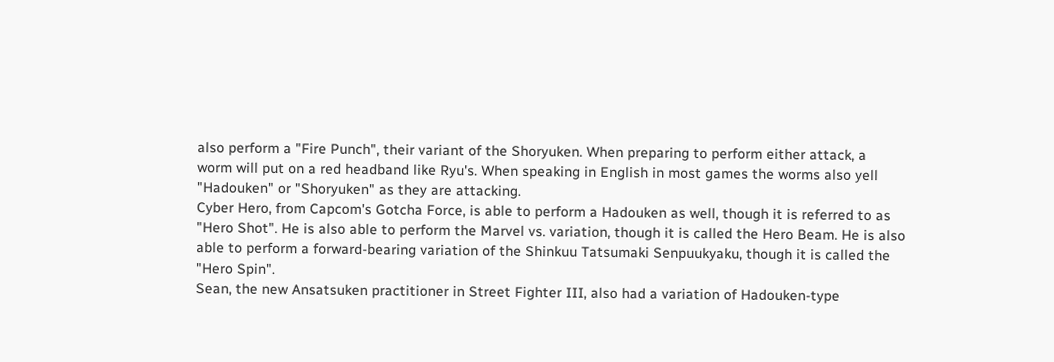also perform a "Fire Punch", their variant of the Shoryuken. When preparing to perform either attack, a
worm will put on a red headband like Ryu's. When speaking in English in most games the worms also yell
"Hadouken" or "Shoryuken" as they are attacking.
Cyber Hero, from Capcom's Gotcha Force, is able to perform a Hadouken as well, though it is referred to as
"Hero Shot". He is also able to perform the Marvel vs. variation, though it is called the Hero Beam. He is also
able to perform a forward-bearing variation of the Shinkuu Tatsumaki Senpuukyaku, though it is called the
"Hero Spin".
Sean, the new Ansatsuken practitioner in Street Fighter III, also had a variation of Hadouken-type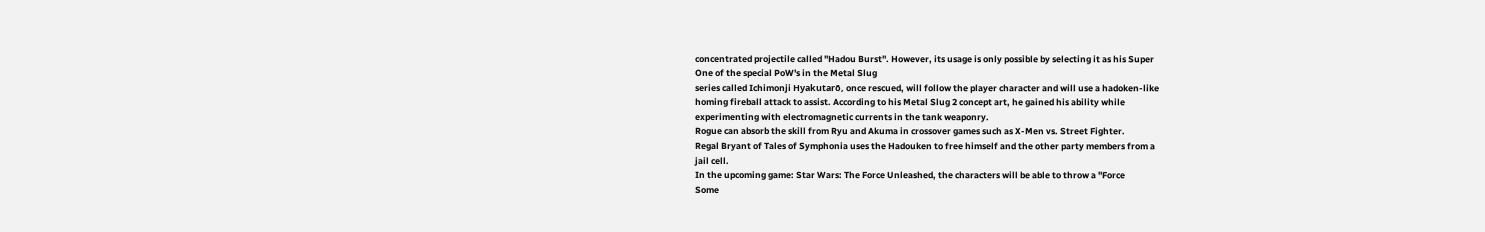concentrated projectile called "Hadou Burst". However, its usage is only possible by selecting it as his Super
One of the special PoW's in the Metal Slug
series called Ichimonji Hyakutarō, once rescued, will follow the player character and will use a hadoken-like
homing fireball attack to assist. According to his Metal Slug 2 concept art, he gained his ability while
experimenting with electromagnetic currents in the tank weaponry.
Rogue can absorb the skill from Ryu and Akuma in crossover games such as X-Men vs. Street Fighter.
Regal Bryant of Tales of Symphonia uses the Hadouken to free himself and the other party members from a
jail cell.
In the upcoming game: Star Wars: The Force Unleashed, the characters will be able to throw a "Force
Some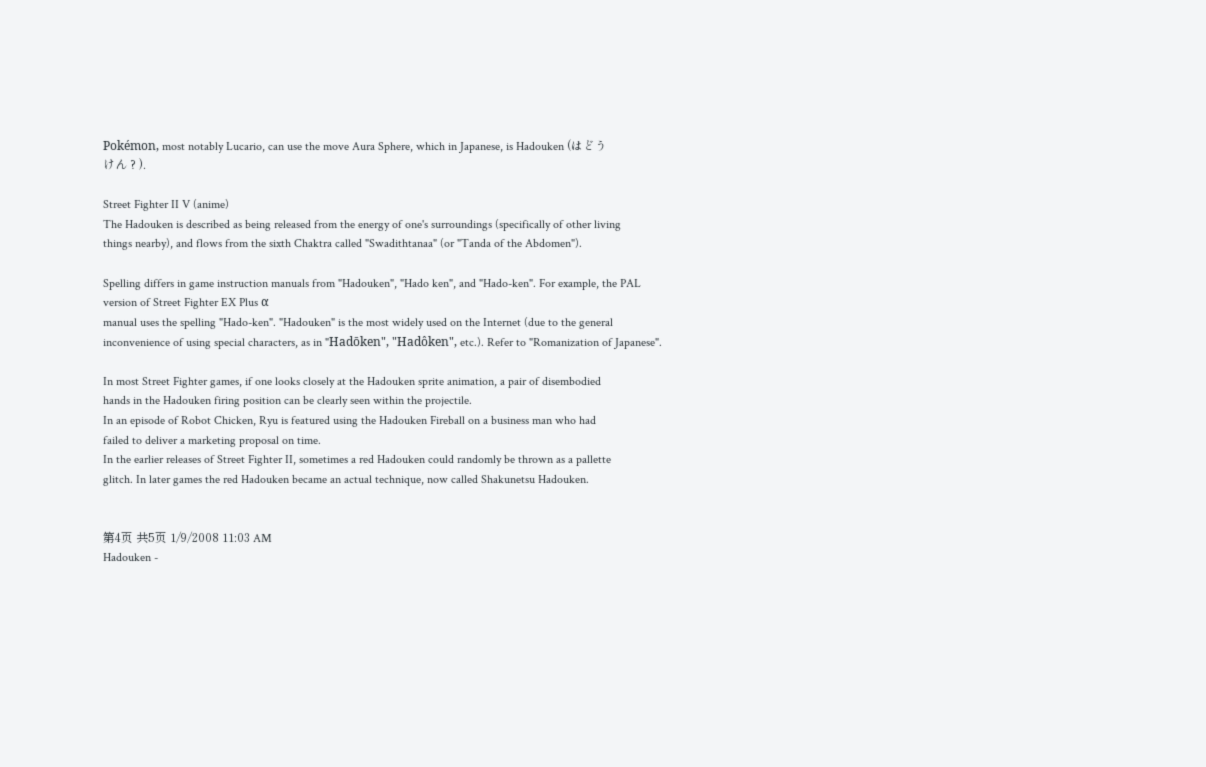Pokémon, most notably Lucario, can use the move Aura Sphere, which in Japanese, is Hadouken (はどう
けん ? ).

Street Fighter II V (anime)
The Hadouken is described as being released from the energy of one's surroundings (specifically of other living
things nearby), and flows from the sixth Chaktra called "Swadithtanaa" (or "Tanda of the Abdomen").

Spelling differs in game instruction manuals from "Hadouken", "Hado ken", and "Hado-ken". For example, the PAL
version of Street Fighter EX Plus α
manual uses the spelling "Hado-ken". "Hadouken" is the most widely used on the Internet (due to the general
inconvenience of using special characters, as in "Hadōken", "Hadôken", etc.). Refer to "Romanization of Japanese".

In most Street Fighter games, if one looks closely at the Hadouken sprite animation, a pair of disembodied
hands in the Hadouken firing position can be clearly seen within the projectile.
In an episode of Robot Chicken, Ryu is featured using the Hadouken Fireball on a business man who had
failed to deliver a marketing proposal on time.
In the earlier releases of Street Fighter II, sometimes a red Hadouken could randomly be thrown as a pallette
glitch. In later games the red Hadouken became an actual technique, now called Shakunetsu Hadouken.


第4页 共5页 1/9/2008 11:03 AM
Hadouken -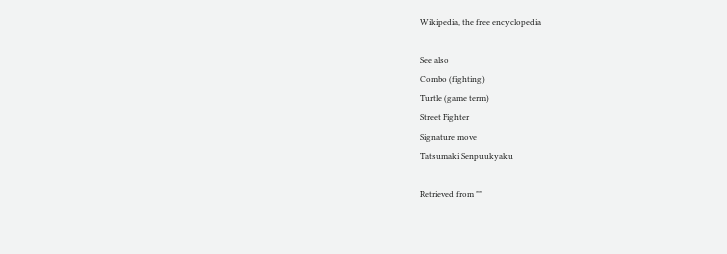Wikipedia, the free encyclopedia

See also
Combo (fighting)
Turtle (game term)
Street Fighter
Signature move
Tatsumaki Senpuukyaku

Retrieved from ""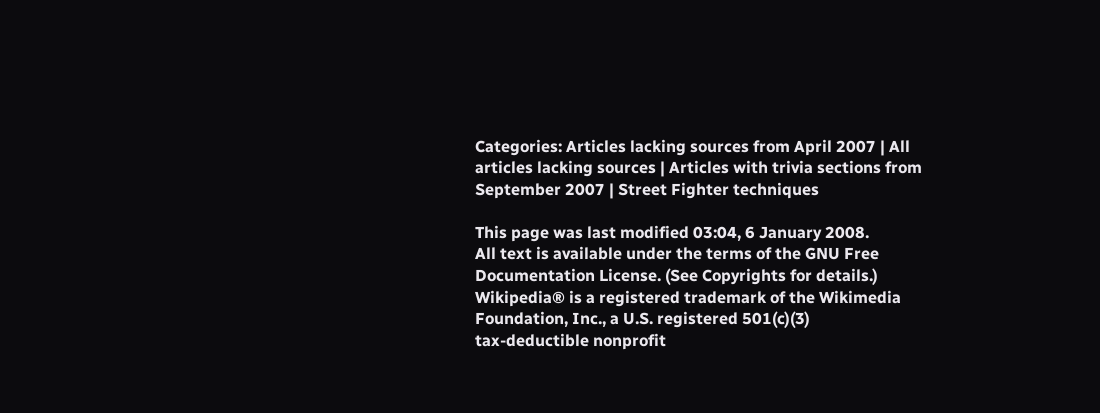Categories: Articles lacking sources from April 2007 | All articles lacking sources | Articles with trivia sections from
September 2007 | Street Fighter techniques

This page was last modified 03:04, 6 January 2008.
All text is available under the terms of the GNU Free Documentation License. (See Copyrights for details.)
Wikipedia® is a registered trademark of the Wikimedia Foundation, Inc., a U.S. registered 501(c)(3)
tax-deductible nonprofit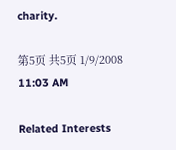charity.

第5页 共5页 1/9/2008 11:03 AM

Related Interests